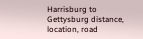Harrisburg to Gettysburg distance, location, road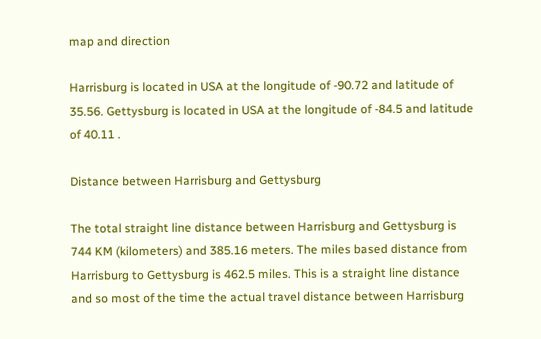map and direction

Harrisburg is located in USA at the longitude of -90.72 and latitude of 35.56. Gettysburg is located in USA at the longitude of -84.5 and latitude of 40.11 .

Distance between Harrisburg and Gettysburg

The total straight line distance between Harrisburg and Gettysburg is 744 KM (kilometers) and 385.16 meters. The miles based distance from Harrisburg to Gettysburg is 462.5 miles. This is a straight line distance and so most of the time the actual travel distance between Harrisburg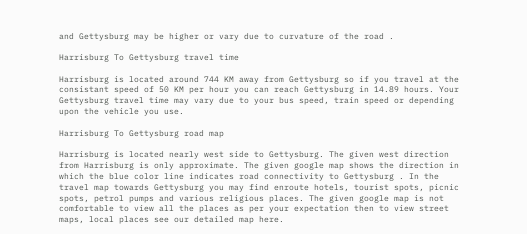and Gettysburg may be higher or vary due to curvature of the road .

Harrisburg To Gettysburg travel time

Harrisburg is located around 744 KM away from Gettysburg so if you travel at the consistant speed of 50 KM per hour you can reach Gettysburg in 14.89 hours. Your Gettysburg travel time may vary due to your bus speed, train speed or depending upon the vehicle you use.

Harrisburg To Gettysburg road map

Harrisburg is located nearly west side to Gettysburg. The given west direction from Harrisburg is only approximate. The given google map shows the direction in which the blue color line indicates road connectivity to Gettysburg . In the travel map towards Gettysburg you may find enroute hotels, tourist spots, picnic spots, petrol pumps and various religious places. The given google map is not comfortable to view all the places as per your expectation then to view street maps, local places see our detailed map here.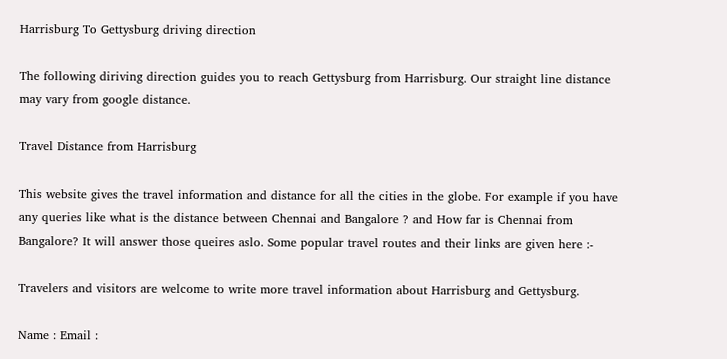Harrisburg To Gettysburg driving direction

The following diriving direction guides you to reach Gettysburg from Harrisburg. Our straight line distance may vary from google distance.

Travel Distance from Harrisburg

This website gives the travel information and distance for all the cities in the globe. For example if you have any queries like what is the distance between Chennai and Bangalore ? and How far is Chennai from Bangalore? It will answer those queires aslo. Some popular travel routes and their links are given here :-

Travelers and visitors are welcome to write more travel information about Harrisburg and Gettysburg.

Name : Email :